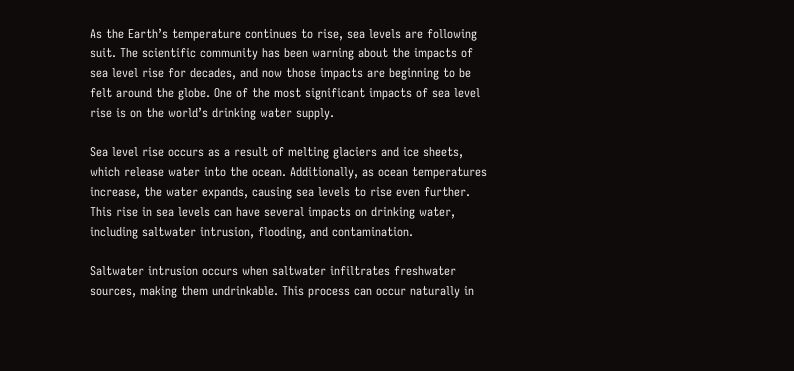As the Earth’s temperature continues to rise, sea levels are following suit. The scientific community has been warning about the impacts of sea level rise for decades, and now those impacts are beginning to be felt around the globe. One of the most significant impacts of sea level rise is on the world’s drinking water supply.

Sea level rise occurs as a result of melting glaciers and ice sheets, which release water into the ocean. Additionally, as ocean temperatures increase, the water expands, causing sea levels to rise even further. This rise in sea levels can have several impacts on drinking water, including saltwater intrusion, flooding, and contamination.

Saltwater intrusion occurs when saltwater infiltrates freshwater sources, making them undrinkable. This process can occur naturally in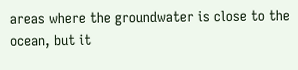areas where the groundwater is close to the ocean, but it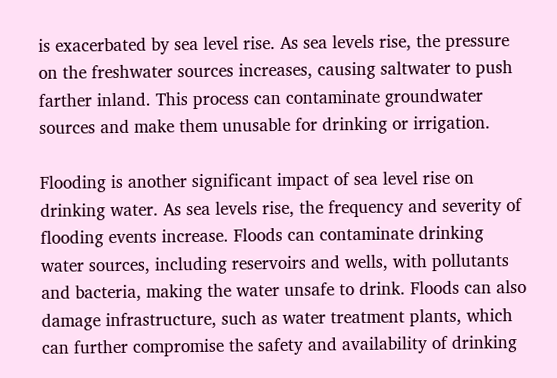is exacerbated by sea level rise. As sea levels rise, the pressure on the freshwater sources increases, causing saltwater to push farther inland. This process can contaminate groundwater sources and make them unusable for drinking or irrigation.

Flooding is another significant impact of sea level rise on drinking water. As sea levels rise, the frequency and severity of flooding events increase. Floods can contaminate drinking water sources, including reservoirs and wells, with pollutants and bacteria, making the water unsafe to drink. Floods can also damage infrastructure, such as water treatment plants, which can further compromise the safety and availability of drinking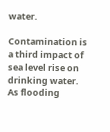water.

Contamination is a third impact of sea level rise on drinking water. As flooding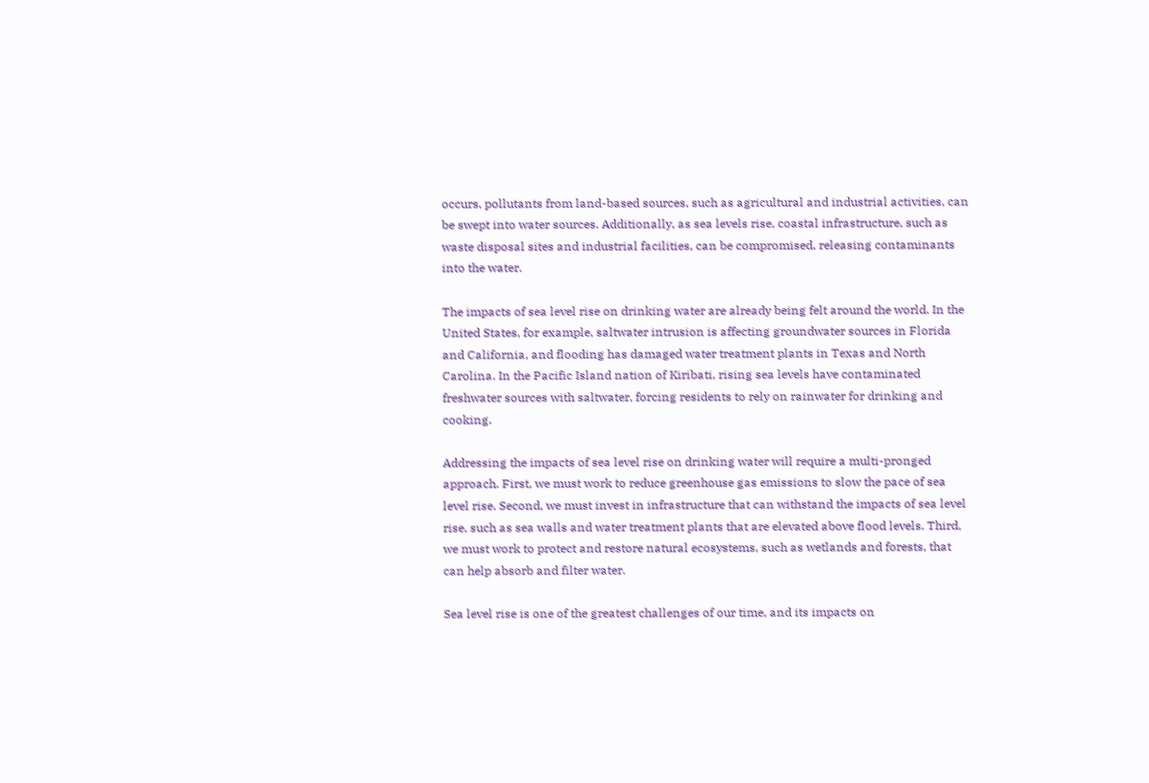occurs, pollutants from land-based sources, such as agricultural and industrial activities, can be swept into water sources. Additionally, as sea levels rise, coastal infrastructure, such as waste disposal sites and industrial facilities, can be compromised, releasing contaminants into the water.

The impacts of sea level rise on drinking water are already being felt around the world. In the United States, for example, saltwater intrusion is affecting groundwater sources in Florida and California, and flooding has damaged water treatment plants in Texas and North Carolina. In the Pacific Island nation of Kiribati, rising sea levels have contaminated freshwater sources with saltwater, forcing residents to rely on rainwater for drinking and cooking.

Addressing the impacts of sea level rise on drinking water will require a multi-pronged approach. First, we must work to reduce greenhouse gas emissions to slow the pace of sea level rise. Second, we must invest in infrastructure that can withstand the impacts of sea level rise, such as sea walls and water treatment plants that are elevated above flood levels. Third, we must work to protect and restore natural ecosystems, such as wetlands and forests, that can help absorb and filter water.

Sea level rise is one of the greatest challenges of our time, and its impacts on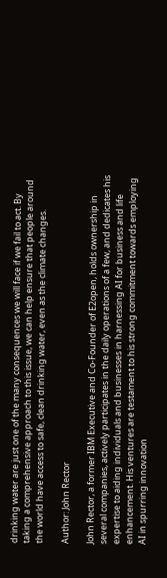drinking water are just one of the many consequences we will face if we fail to act. By taking a comprehensive approach to this issue, we can help ensure that people around the world have access to safe, clean drinking water, even as the climate changes.

Author: John Rector

John Rector, a former IBM Executive and Co-Founder of E2open, holds ownership in several companies, actively participates in the daily operations of a few, and dedicates his expertise to aiding individuals and businesses in harnessing AI for business and life enhancement. His ventures are testament to his strong commitment towards employing AI in spurring innovation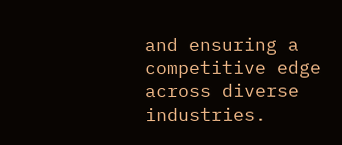and ensuring a competitive edge across diverse industries.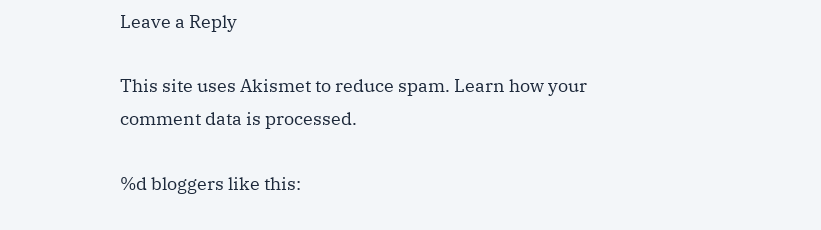Leave a Reply

This site uses Akismet to reduce spam. Learn how your comment data is processed.

%d bloggers like this: